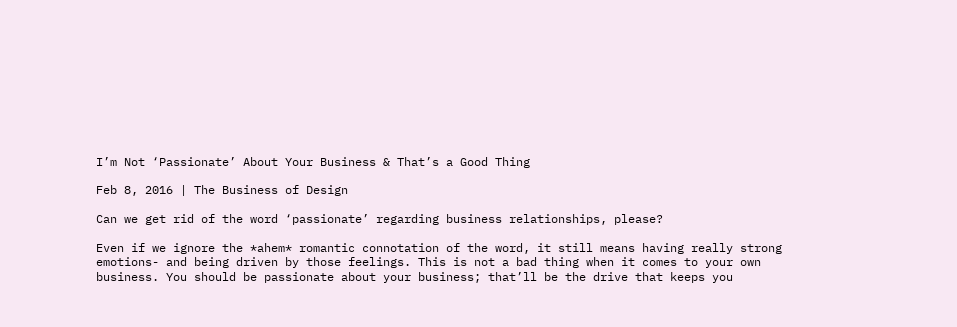I’m Not ‘Passionate’ About Your Business & That’s a Good Thing

Feb 8, 2016 | The Business of Design

Can we get rid of the word ‘passionate’ regarding business relationships, please?

Even if we ignore the *ahem* romantic connotation of the word, it still means having really strong emotions- and being driven by those feelings. This is not a bad thing when it comes to your own business. You should be passionate about your business; that’ll be the drive that keeps you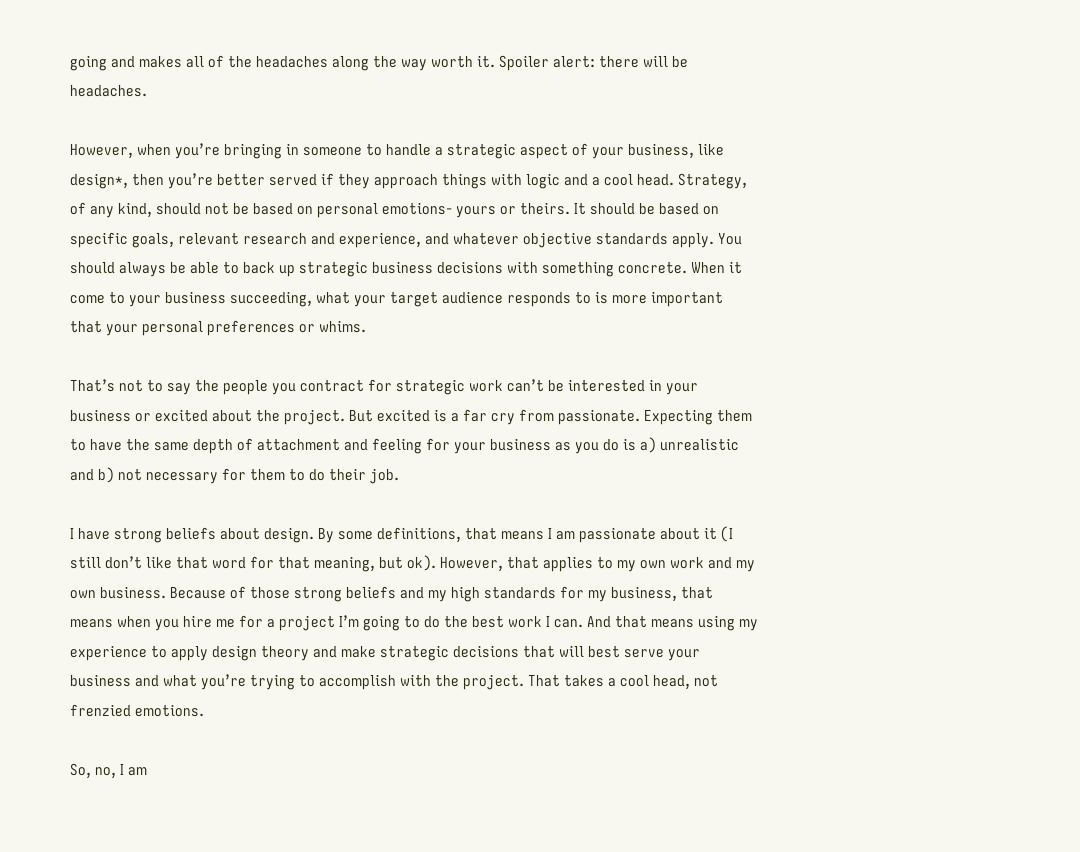going and makes all of the headaches along the way worth it. Spoiler alert: there will be headaches.

However, when you’re bringing in someone to handle a strategic aspect of your business, like design*, then you’re better served if they approach things with logic and a cool head. Strategy, of any kind, should not be based on personal emotions- yours or theirs. It should be based on specific goals, relevant research and experience, and whatever objective standards apply. You should always be able to back up strategic business decisions with something concrete. When it come to your business succeeding, what your target audience responds to is more important that your personal preferences or whims.

That’s not to say the people you contract for strategic work can’t be interested in your business or excited about the project. But excited is a far cry from passionate. Expecting them to have the same depth of attachment and feeling for your business as you do is a) unrealistic and b) not necessary for them to do their job.

I have strong beliefs about design. By some definitions, that means I am passionate about it (I still don’t like that word for that meaning, but ok). However, that applies to my own work and my own business. Because of those strong beliefs and my high standards for my business, that means when you hire me for a project I’m going to do the best work I can. And that means using my experience to apply design theory and make strategic decisions that will best serve your business and what you’re trying to accomplish with the project. That takes a cool head, not frenzied emotions.

So, no, I am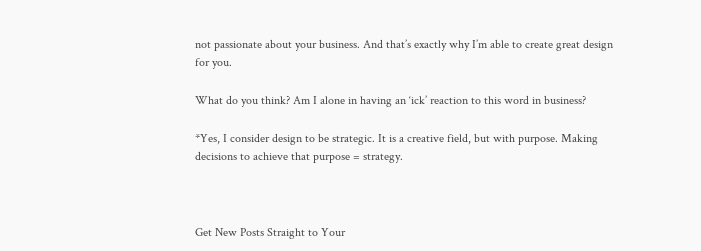not passionate about your business. And that’s exactly why I’m able to create great design for you.

What do you think? Am I alone in having an ‘ick’ reaction to this word in business?

*Yes, I consider design to be strategic. It is a creative field, but with purpose. Making decisions to achieve that purpose = strategy.



Get New Posts Straight to Your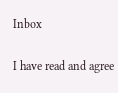Inbox

I have read and agree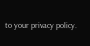to your privacy policy.